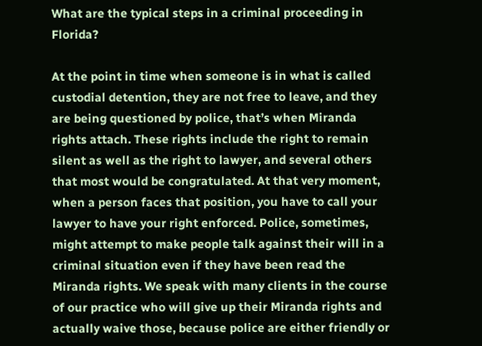What are the typical steps in a criminal proceeding in Florida?

At the point in time when someone is in what is called custodial detention, they are not free to leave, and they are being questioned by police, that’s when Miranda rights attach. These rights include the right to remain silent as well as the right to lawyer, and several others that most would be congratulated. At that very moment, when a person faces that position, you have to call your lawyer to have your right enforced. Police, sometimes, might attempt to make people talk against their will in a criminal situation even if they have been read the Miranda rights. We speak with many clients in the course of our practice who will give up their Miranda rights and actually waive those, because police are either friendly or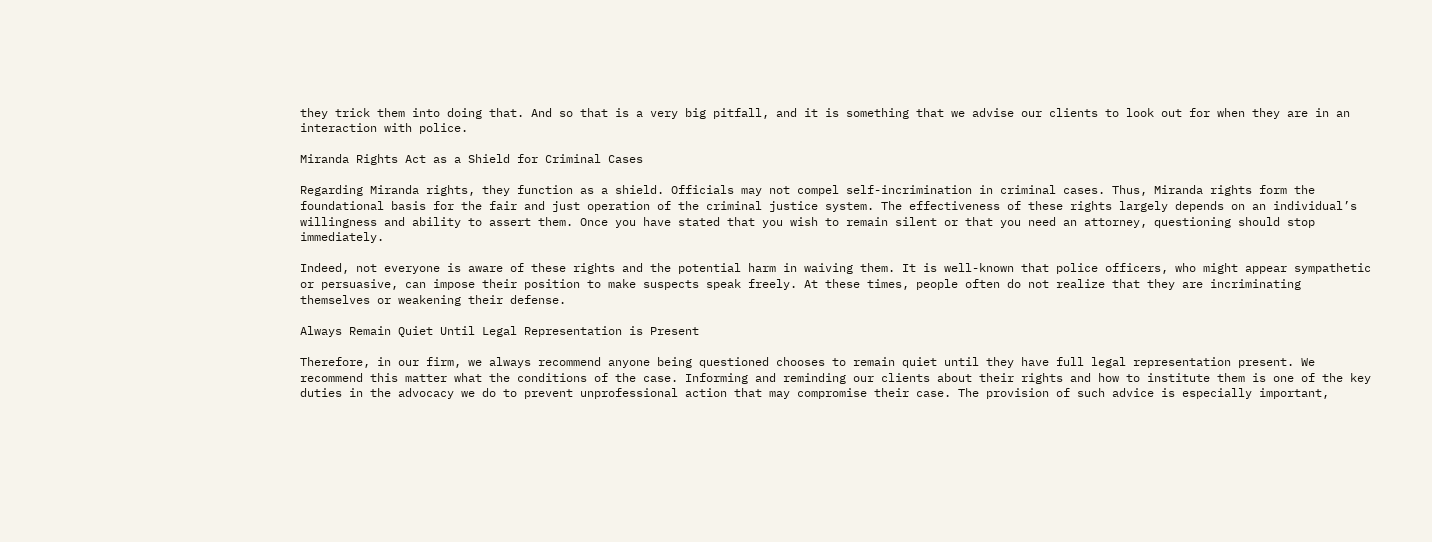they trick them into doing that. And so that is a very big pitfall, and it is something that we advise our clients to look out for when they are in an interaction with police.

Miranda Rights Act as a Shield for Criminal Cases

Regarding Miranda rights, they function as a shield. Officials may not compel self-incrimination in criminal cases. Thus, Miranda rights form the foundational basis for the fair and just operation of the criminal justice system. The effectiveness of these rights largely depends on an individual’s willingness and ability to assert them. Once you have stated that you wish to remain silent or that you need an attorney, questioning should stop immediately.

Indeed, not everyone is aware of these rights and the potential harm in waiving them. It is well-known that police officers, who might appear sympathetic or persuasive, can impose their position to make suspects speak freely. At these times, people often do not realize that they are incriminating themselves or weakening their defense.

Always Remain Quiet Until Legal Representation is Present

Therefore, in our firm, we always recommend anyone being questioned chooses to remain quiet until they have full legal representation present. We recommend this matter what the conditions of the case. Informing and reminding our clients about their rights and how to institute them is one of the key duties in the advocacy we do to prevent unprofessional action that may compromise their case. The provision of such advice is especially important,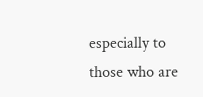especially to those who are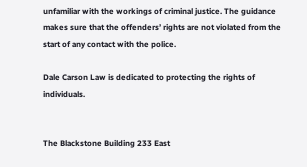unfamiliar with the workings of criminal justice. The guidance makes sure that the offenders’ rights are not violated from the start of any contact with the police.

Dale Carson Law is dedicated to protecting the rights of individuals.


The Blackstone Building 233 East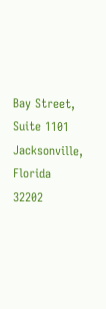Bay Street, Suite 1101 Jacksonville, Florida 32202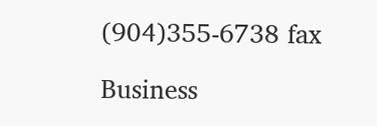(904)355-6738 fax

Business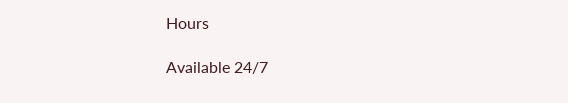Hours

Available 24/7